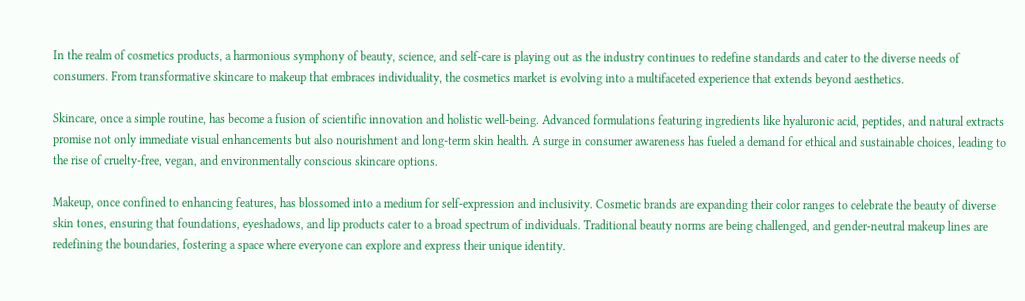In the realm of cosmetics products, a harmonious symphony of beauty, science, and self-care is playing out as the industry continues to redefine standards and cater to the diverse needs of consumers. From transformative skincare to makeup that embraces individuality, the cosmetics market is evolving into a multifaceted experience that extends beyond aesthetics.

Skincare, once a simple routine, has become a fusion of scientific innovation and holistic well-being. Advanced formulations featuring ingredients like hyaluronic acid, peptides, and natural extracts promise not only immediate visual enhancements but also nourishment and long-term skin health. A surge in consumer awareness has fueled a demand for ethical and sustainable choices, leading to the rise of cruelty-free, vegan, and environmentally conscious skincare options.

Makeup, once confined to enhancing features, has blossomed into a medium for self-expression and inclusivity. Cosmetic brands are expanding their color ranges to celebrate the beauty of diverse skin tones, ensuring that foundations, eyeshadows, and lip products cater to a broad spectrum of individuals. Traditional beauty norms are being challenged, and gender-neutral makeup lines are redefining the boundaries, fostering a space where everyone can explore and express their unique identity.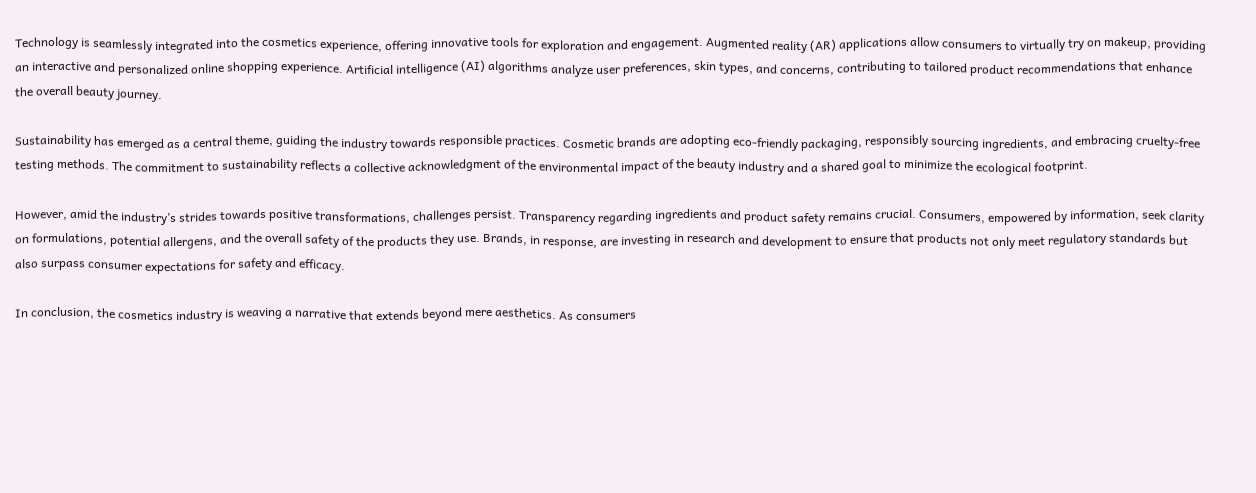Technology is seamlessly integrated into the cosmetics experience, offering innovative tools for exploration and engagement. Augmented reality (AR) applications allow consumers to virtually try on makeup, providing an interactive and personalized online shopping experience. Artificial intelligence (AI) algorithms analyze user preferences, skin types, and concerns, contributing to tailored product recommendations that enhance the overall beauty journey.

Sustainability has emerged as a central theme, guiding the industry towards responsible practices. Cosmetic brands are adopting eco-friendly packaging, responsibly sourcing ingredients, and embracing cruelty-free testing methods. The commitment to sustainability reflects a collective acknowledgment of the environmental impact of the beauty industry and a shared goal to minimize the ecological footprint.

However, amid the industry’s strides towards positive transformations, challenges persist. Transparency regarding ingredients and product safety remains crucial. Consumers, empowered by information, seek clarity on formulations, potential allergens, and the overall safety of the products they use. Brands, in response, are investing in research and development to ensure that products not only meet regulatory standards but also surpass consumer expectations for safety and efficacy.

In conclusion, the cosmetics industry is weaving a narrative that extends beyond mere aesthetics. As consumers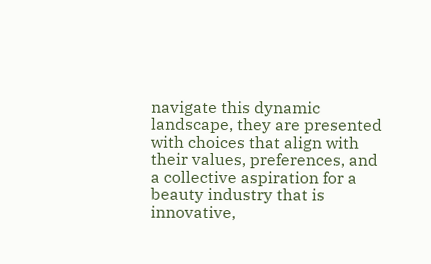navigate this dynamic landscape, they are presented with choices that align with their values, preferences, and a collective aspiration for a beauty industry that is innovative,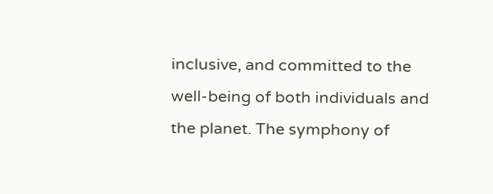inclusive, and committed to the well-being of both individuals and the planet. The symphony of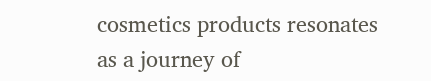cosmetics products resonates as a journey of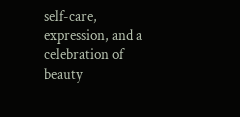self-care, expression, and a celebration of beauty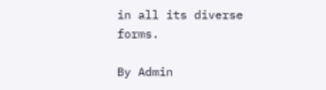in all its diverse forms.

By Admin